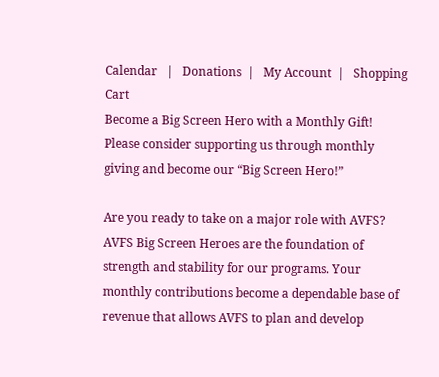Calendar   |   Donations  |   My Account  |   Shopping Cart
Become a Big Screen Hero with a Monthly Gift!
Please consider supporting us through monthly giving and become our “Big Screen Hero!”

Are you ready to take on a major role with AVFS? AVFS Big Screen Heroes are the foundation of strength and stability for our programs. Your monthly contributions become a dependable base of revenue that allows AVFS to plan and develop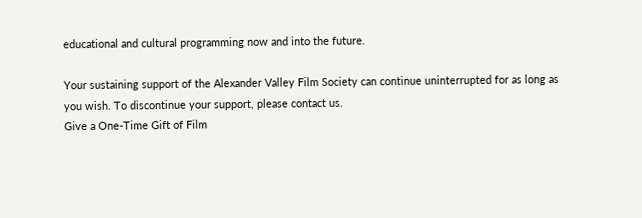educational and cultural programming now and into the future.

Your sustaining support of the Alexander Valley Film Society can continue uninterrupted for as long as you wish. To discontinue your support, please contact us.
Give a One-Time Gift of Film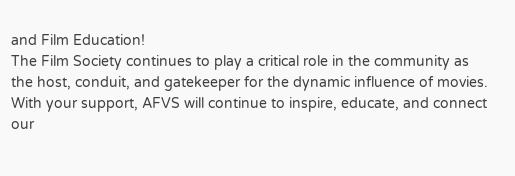and Film Education!
The Film Society continues to play a critical role in the community as the host, conduit, and gatekeeper for the dynamic influence of movies. With your support, AFVS will continue to inspire, educate, and connect our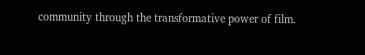community through the transformative power of film.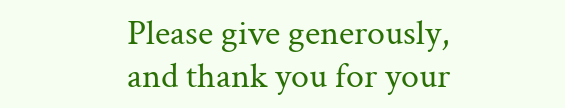Please give generously, and thank you for your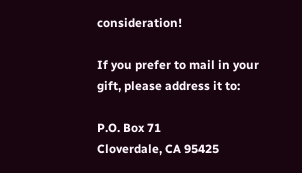consideration!

If you prefer to mail in your gift, please address it to:

P.O. Box 71
Cloverdale, CA 95425